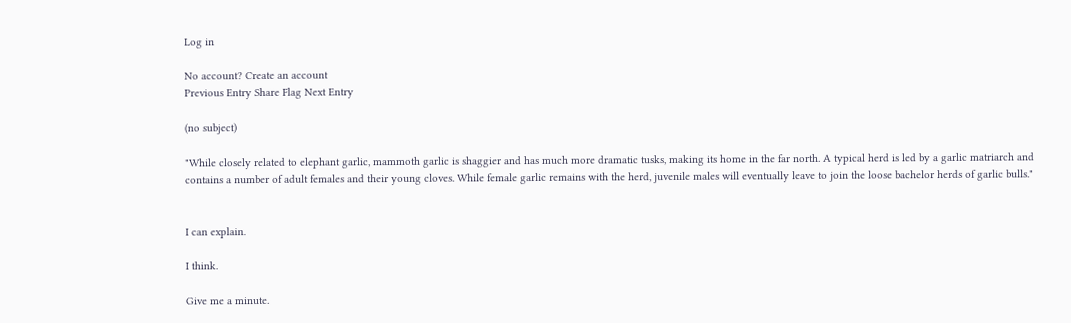Log in

No account? Create an account
Previous Entry Share Flag Next Entry

(no subject)

"While closely related to elephant garlic, mammoth garlic is shaggier and has much more dramatic tusks, making its home in the far north. A typical herd is led by a garlic matriarch and contains a number of adult females and their young cloves. While female garlic remains with the herd, juvenile males will eventually leave to join the loose bachelor herds of garlic bulls."


I can explain.

I think.

Give me a minute.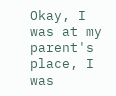Okay, I was at my parent's place, I was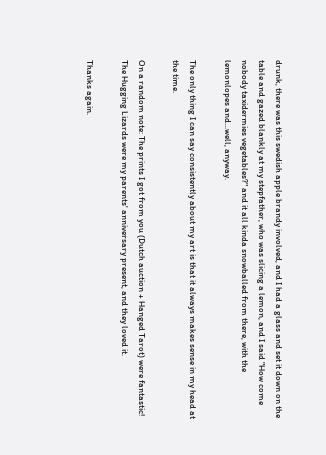drunk, there was this swedish apple brandy involved, and I had a glass and set it down on the table and gazed blankly at my stepfather, who was slicing a lemon, and I said "How come nobody taxidermies vegetables?" and it all kinda snowballed from there, with the lemonlopes and...well, anyway.

The only thing I can say consistently about my art is that it always makes sense in my head at the time.

On a random note: The prints I got from you (Dutch auction + Hanged Tarot) were fantastic! The Hugging Lizards were my parents' anniversary present, and they loved it.

Thanks again.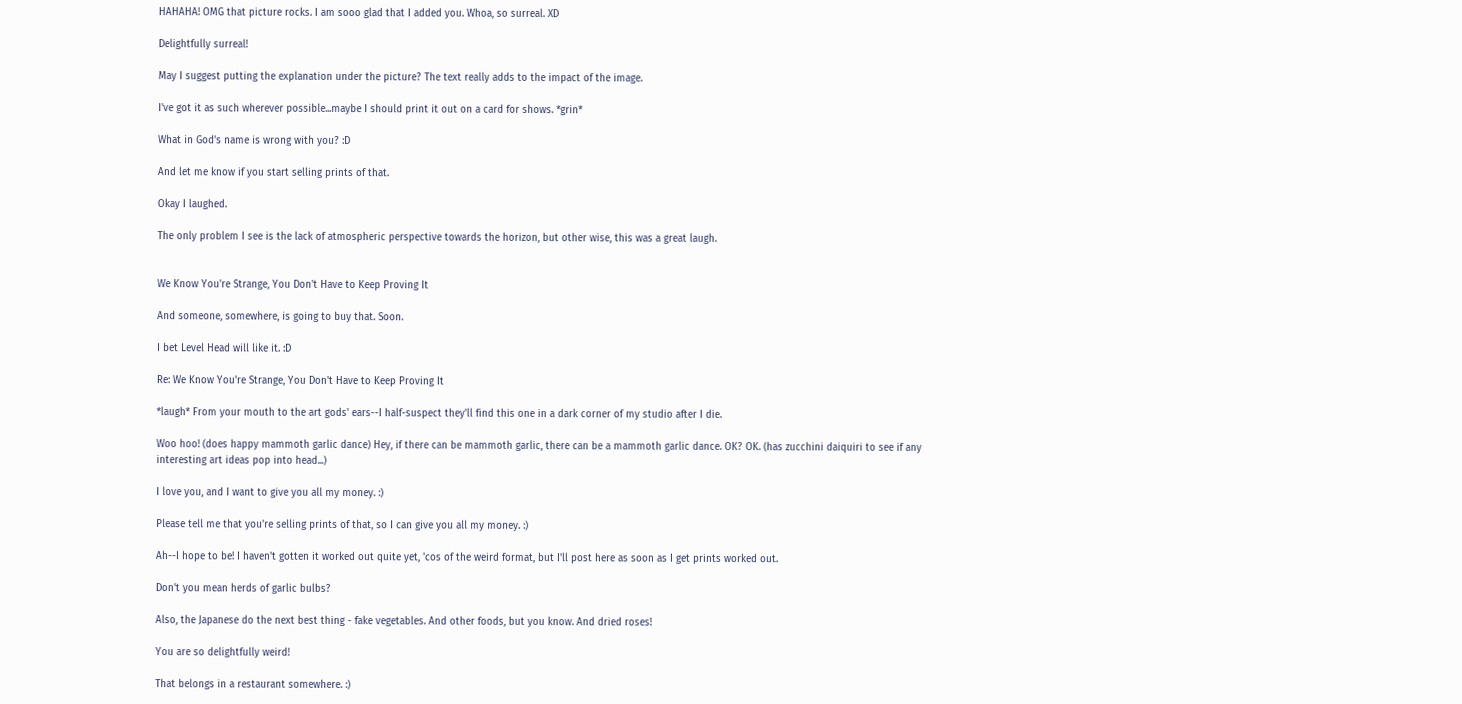HAHAHA! OMG that picture rocks. I am sooo glad that I added you. Whoa, so surreal. XD

Delightfully surreal!

May I suggest putting the explanation under the picture? The text really adds to the impact of the image.

I've got it as such wherever possible...maybe I should print it out on a card for shows. *grin*

What in God's name is wrong with you? :D

And let me know if you start selling prints of that.

Okay I laughed.

The only problem I see is the lack of atmospheric perspective towards the horizon, but other wise, this was a great laugh.


We Know You're Strange, You Don't Have to Keep Proving It

And someone, somewhere, is going to buy that. Soon.

I bet Level Head will like it. :D

Re: We Know You're Strange, You Don't Have to Keep Proving It

*laugh* From your mouth to the art gods' ears--I half-suspect they'll find this one in a dark corner of my studio after I die.

Woo hoo! (does happy mammoth garlic dance) Hey, if there can be mammoth garlic, there can be a mammoth garlic dance. OK? OK. (has zucchini daiquiri to see if any interesting art ideas pop into head...)

I love you, and I want to give you all my money. :)

Please tell me that you're selling prints of that, so I can give you all my money. :)

Ah--I hope to be! I haven't gotten it worked out quite yet, 'cos of the weird format, but I'll post here as soon as I get prints worked out.

Don't you mean herds of garlic bulbs?

Also, the Japanese do the next best thing - fake vegetables. And other foods, but you know. And dried roses!

You are so delightfully weird!

That belongs in a restaurant somewhere. :)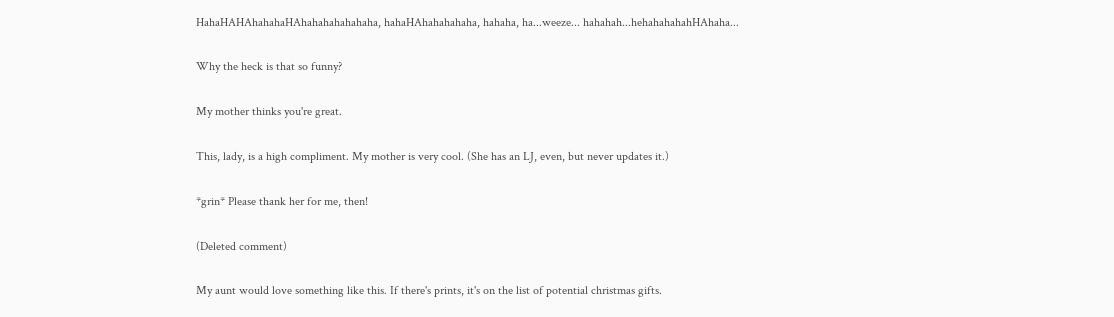HahaHAHAhahahaHAhahahahahahaha, hahaHAhahahahaha, hahaha, ha...weeze... hahahah...hehahahahahHAhaha...

Why the heck is that so funny?

My mother thinks you're great.

This, lady, is a high compliment. My mother is very cool. (She has an LJ, even, but never updates it.)

*grin* Please thank her for me, then!

(Deleted comment)

My aunt would love something like this. If there's prints, it's on the list of potential christmas gifts.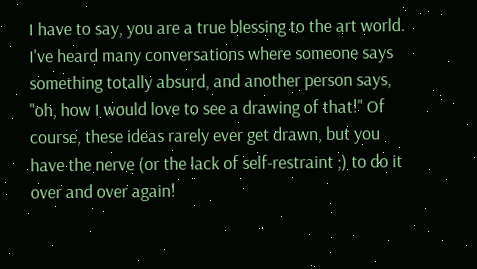I have to say, you are a true blessing to the art world. I've heard many conversations where someone says something totally absurd, and another person says, "oh, how I would love to see a drawing of that!" Of course, these ideas rarely ever get drawn, but you have the nerve (or the lack of self-restraint ;) to do it over and over again!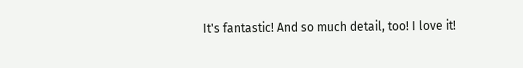It's fantastic! And so much detail, too! I love it!